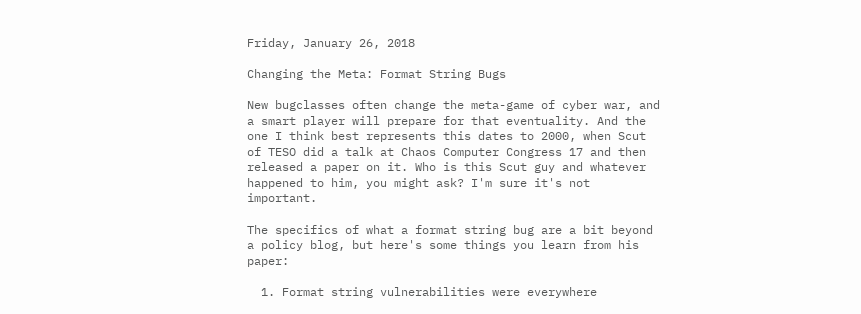Friday, January 26, 2018

Changing the Meta: Format String Bugs

New bugclasses often change the meta-game of cyber war, and a smart player will prepare for that eventuality. And the one I think best represents this dates to 2000, when Scut of TESO did a talk at Chaos Computer Congress 17 and then released a paper on it. Who is this Scut guy and whatever happened to him, you might ask? I'm sure it's not important.

The specifics of what a format string bug are a bit beyond a policy blog, but here's some things you learn from his paper:

  1. Format string vulnerabilities were everywhere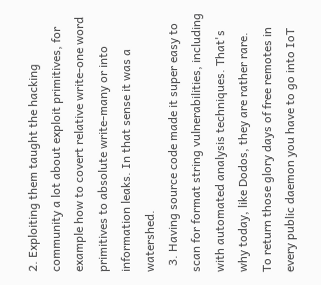2. Exploiting them taught the hacking community a lot about exploit primitives, for example how to covert relative write-one word primitives to absolute write-many or into information leaks. In that sense it was a watershed.
  3. Having source code made it super easy to scan for format string vulnerabilities, including with automated analysis techniques. That's why today, like Dodos, they are rather rare.
To return those glory days of free remotes in every public daemon you have to go into IoT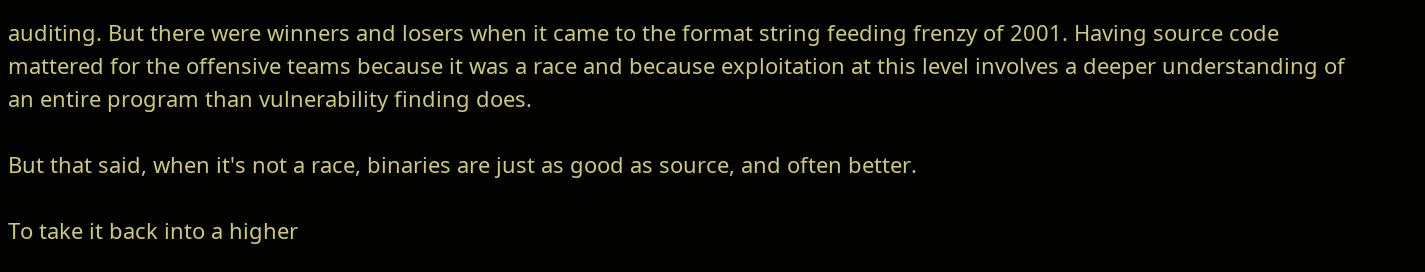auditing. But there were winners and losers when it came to the format string feeding frenzy of 2001. Having source code mattered for the offensive teams because it was a race and because exploitation at this level involves a deeper understanding of an entire program than vulnerability finding does.

But that said, when it's not a race, binaries are just as good as source, and often better.

To take it back into a higher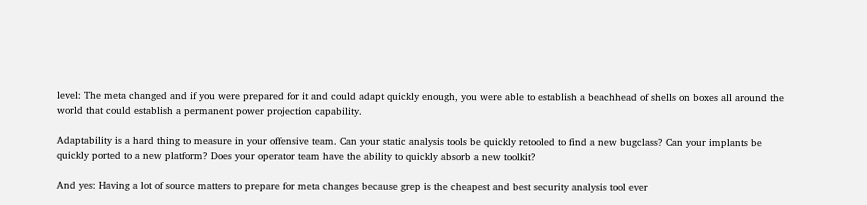level: The meta changed and if you were prepared for it and could adapt quickly enough, you were able to establish a beachhead of shells on boxes all around the world that could establish a permanent power projection capability.

Adaptability is a hard thing to measure in your offensive team. Can your static analysis tools be quickly retooled to find a new bugclass? Can your implants be quickly ported to a new platform? Does your operator team have the ability to quickly absorb a new toolkit?

And yes: Having a lot of source matters to prepare for meta changes because grep is the cheapest and best security analysis tool ever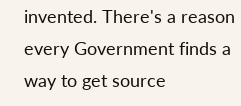invented. There's a reason every Government finds a way to get source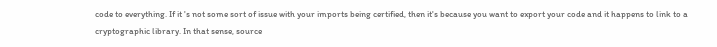code to everything. If it 's not some sort of issue with your imports being certified, then it's because you want to export your code and it happens to link to a cryptographic library. In that sense, source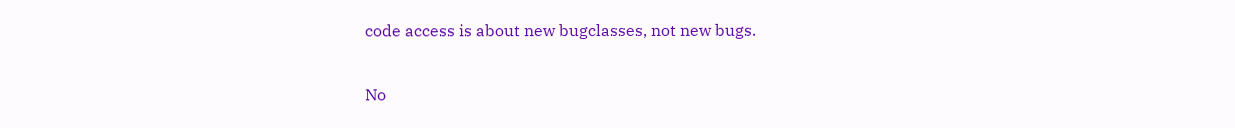code access is about new bugclasses, not new bugs.

No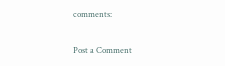comments:

Post a Comment